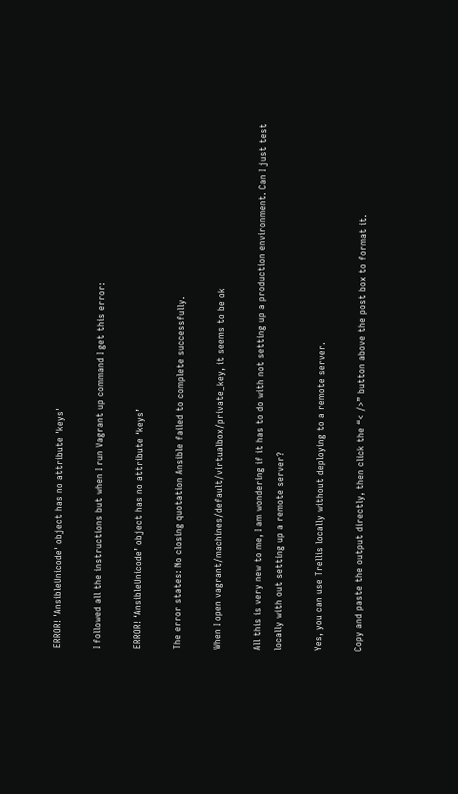ERROR! 'AnsibleUnicode' object has no attribute 'keys'

I followed all the instructions but when I run Vagrant up command I get this error:

ERROR! ‘AnsibleUnicode’ object has no attribute ‘keys’

The error states: No closing quotation Ansible failed to complete successfully.

When I open vagrant/machines/default/virtualbox/private_key, it seems to be ok

All this is very new to me, I am wondering if it has to do with not setting up a production environment. Can I just test locally with out setting up a remote server?

Yes, you can use Trellis locally without deploying to a remote server.

Copy and paste the output directly, then click the “< />” button above the post box to format it.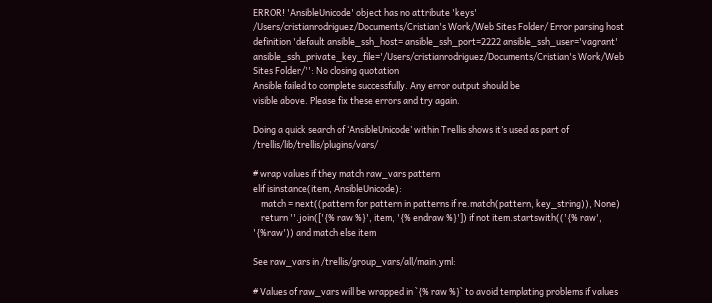ERROR! 'AnsibleUnicode' object has no attribute 'keys'
/Users/cristianrodriguez/Documents/Cristian's Work/Web Sites Folder/ Error parsing host definition 'default ansible_ssh_host= ansible_ssh_port=2222 ansible_ssh_user='vagrant' ansible_ssh_private_key_file='/Users/cristianrodriguez/Documents/Cristian's Work/Web Sites Folder/'': No closing quotation
Ansible failed to complete successfully. Any error output should be
visible above. Please fix these errors and try again.

Doing a quick search of ‘AnsibleUnicode’ within Trellis shows it’s used as part of /trellis/lib/trellis/plugins/vars/

# wrap values if they match raw_vars pattern
elif isinstance(item, AnsibleUnicode):
    match = next((pattern for pattern in patterns if re.match(pattern, key_string)), None)
    return ''.join(['{% raw %}', item, '{% endraw %}']) if not item.startswith(('{% raw', '{%raw')) and match else item

See raw_vars in /trellis/group_vars/all/main.yml:

# Values of raw_vars will be wrapped in `{% raw %}` to avoid templating problems if values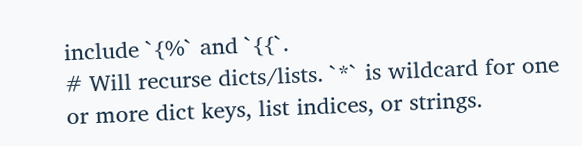include `{%` and `{{`.
# Will recurse dicts/lists. `*` is wildcard for one or more dict keys, list indices, or strings.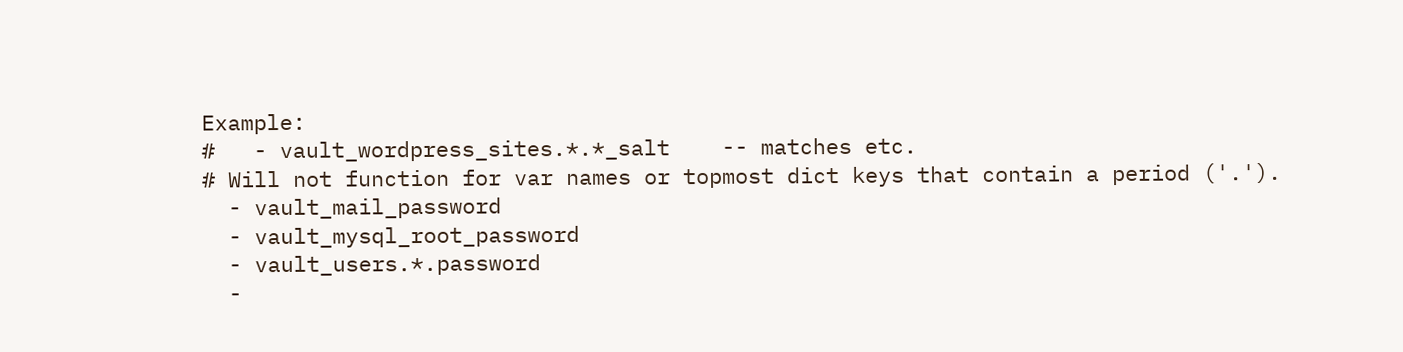Example:
#   - vault_wordpress_sites.*.*_salt    -- matches etc.
# Will not function for var names or topmost dict keys that contain a period ('.').
  - vault_mail_password
  - vault_mysql_root_password
  - vault_users.*.password
  -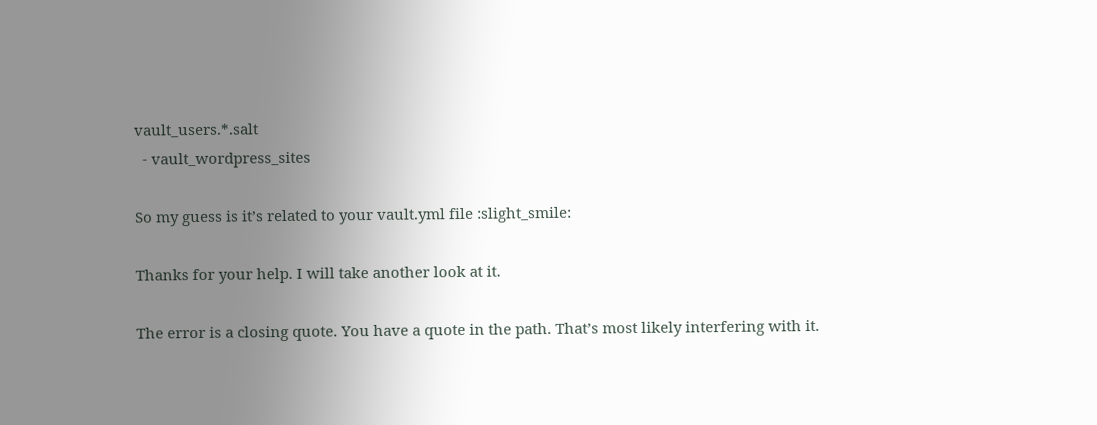vault_users.*.salt
  - vault_wordpress_sites

So my guess is it’s related to your vault.yml file :slight_smile:

Thanks for your help. I will take another look at it.

The error is a closing quote. You have a quote in the path. That’s most likely interfering with it.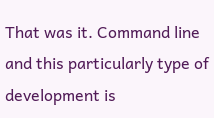That was it. Command line and this particularly type of development is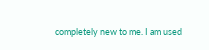completely new to me. I am used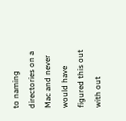to naming directories on a Mac and never would have figured this out with out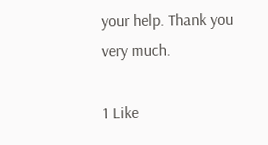your help. Thank you very much.

1 Like